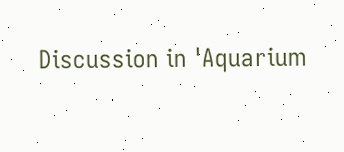Discussion in 'Aquarium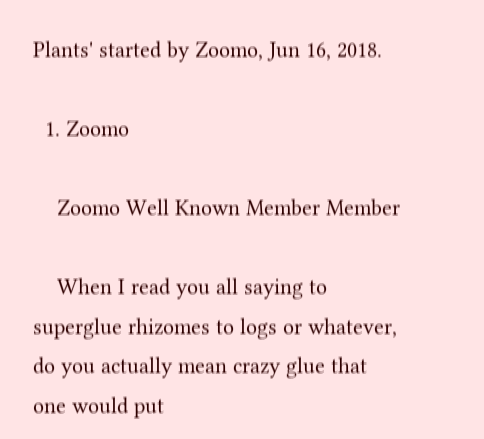Plants' started by Zoomo, Jun 16, 2018.

  1. Zoomo

    Zoomo Well Known Member Member

    When I read you all saying to superglue rhizomes to logs or whatever, do you actually mean crazy glue that one would put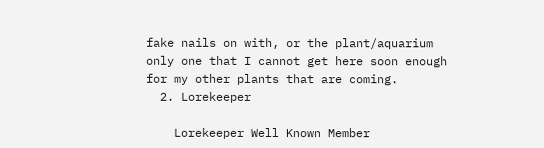fake nails on with, or the plant/aquarium only one that I cannot get here soon enough for my other plants that are coming.
  2. Lorekeeper

    Lorekeeper Well Known Member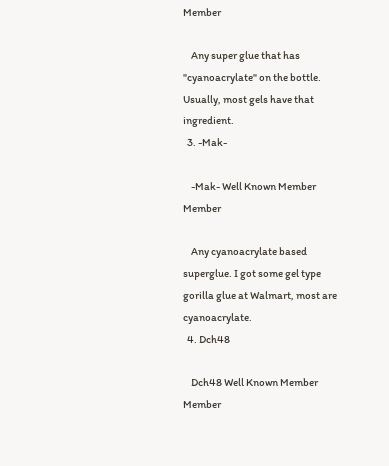Member

    Any super glue that has "cyanoacrylate" on the bottle. Usually, most gels have that ingredient.
  3. -Mak-

    -Mak- Well Known Member Member

    Any cyanoacrylate based superglue. I got some gel type gorilla glue at Walmart, most are cyanoacrylate.
  4. Dch48

    Dch48 Well Known Member Member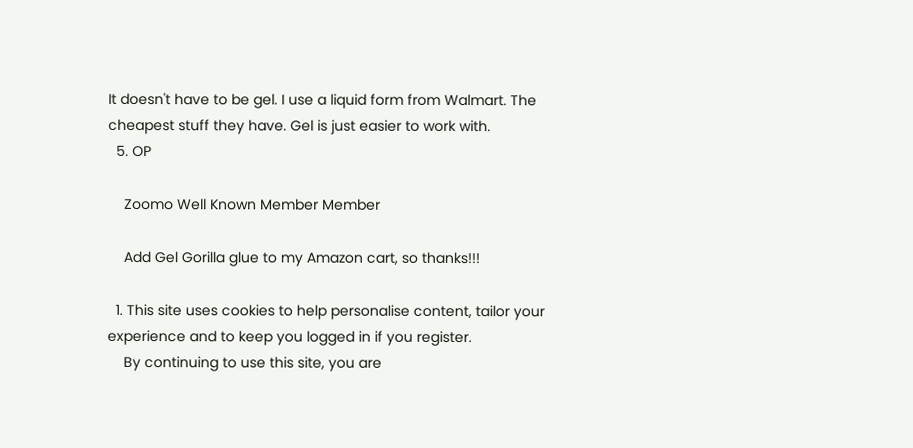It doesn't have to be gel. I use a liquid form from Walmart. The cheapest stuff they have. Gel is just easier to work with.
  5. OP

    Zoomo Well Known Member Member

    Add Gel Gorilla glue to my Amazon cart, so thanks!!!

  1. This site uses cookies to help personalise content, tailor your experience and to keep you logged in if you register.
    By continuing to use this site, you are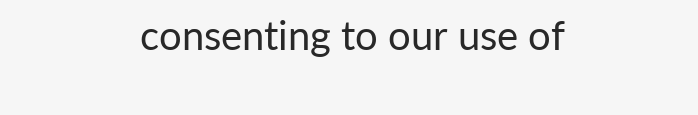consenting to our use of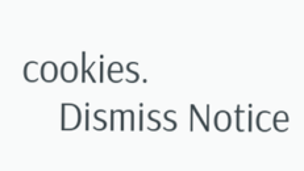cookies.
    Dismiss Notice